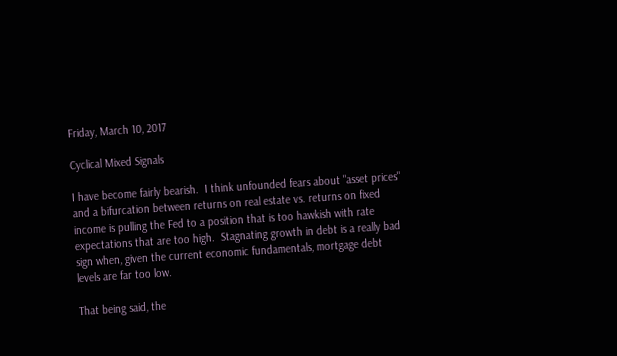Friday, March 10, 2017

Cyclical Mixed Signals

I have become fairly bearish.  I think unfounded fears about "asset prices" and a bifurcation between returns on real estate vs. returns on fixed income is pulling the Fed to a position that is too hawkish with rate expectations that are too high.  Stagnating growth in debt is a really bad sign when, given the current economic fundamentals, mortgage debt levels are far too low.

That being said, the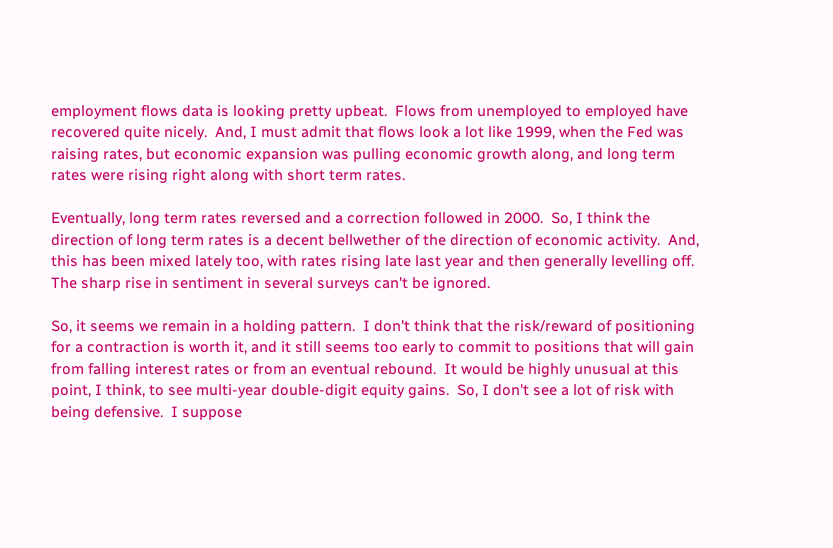employment flows data is looking pretty upbeat.  Flows from unemployed to employed have recovered quite nicely.  And, I must admit that flows look a lot like 1999, when the Fed was raising rates, but economic expansion was pulling economic growth along, and long term rates were rising right along with short term rates.

Eventually, long term rates reversed and a correction followed in 2000.  So, I think the direction of long term rates is a decent bellwether of the direction of economic activity.  And, this has been mixed lately too, with rates rising late last year and then generally levelling off.  The sharp rise in sentiment in several surveys can't be ignored.

So, it seems we remain in a holding pattern.  I don't think that the risk/reward of positioning for a contraction is worth it, and it still seems too early to commit to positions that will gain from falling interest rates or from an eventual rebound.  It would be highly unusual at this point, I think, to see multi-year double-digit equity gains.  So, I don't see a lot of risk with being defensive.  I suppose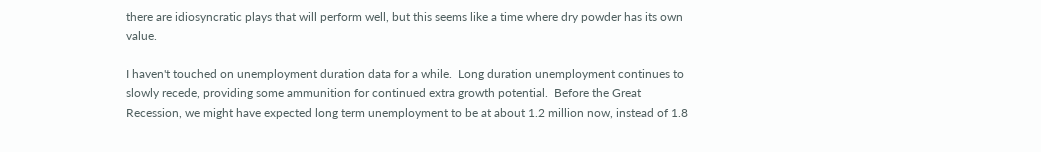there are idiosyncratic plays that will perform well, but this seems like a time where dry powder has its own value.

I haven't touched on unemployment duration data for a while.  Long duration unemployment continues to slowly recede, providing some ammunition for continued extra growth potential.  Before the Great Recession, we might have expected long term unemployment to be at about 1.2 million now, instead of 1.8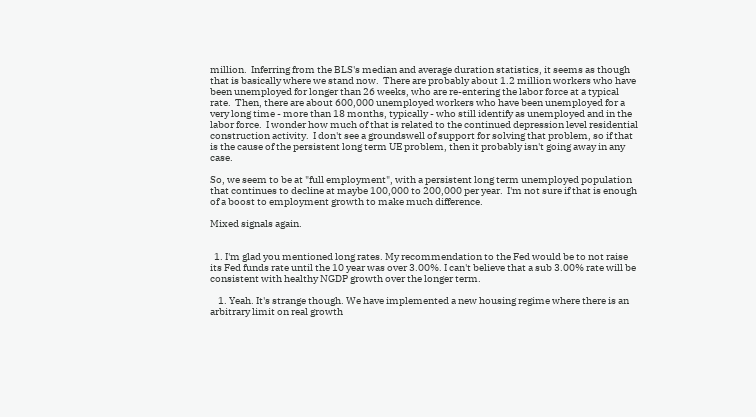million.  Inferring from the BLS's median and average duration statistics, it seems as though that is basically where we stand now.  There are probably about 1.2 million workers who have been unemployed for longer than 26 weeks, who are re-entering the labor force at a typical rate.  Then, there are about 600,000 unemployed workers who have been unemployed for a very long time - more than 18 months, typically - who still identify as unemployed and in the labor force.  I wonder how much of that is related to the continued depression level residential construction activity.  I don't see a groundswell of support for solving that problem, so if that is the cause of the persistent long term UE problem, then it probably isn't going away in any case.

So, we seem to be at "full employment", with a persistent long term unemployed population that continues to decline at maybe 100,000 to 200,000 per year.  I'm not sure if that is enough of a boost to employment growth to make much difference.

Mixed signals again.


  1. I'm glad you mentioned long rates. My recommendation to the Fed would be to not raise its Fed funds rate until the 10 year was over 3.00%. I can't believe that a sub 3.00% rate will be consistent with healthy NGDP growth over the longer term.

    1. Yeah. It's strange though. We have implemented a new housing regime where there is an arbitrary limit on real growth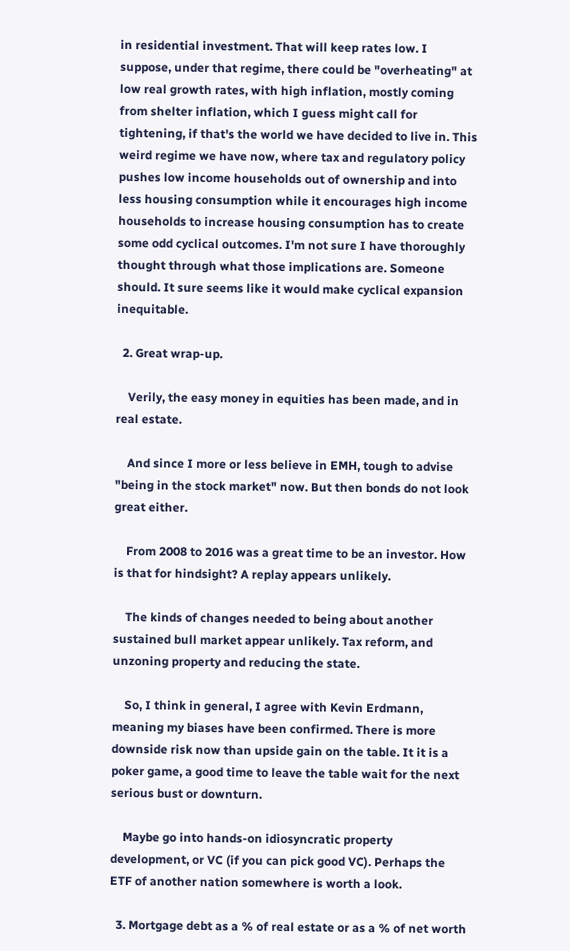in residential investment. That will keep rates low. I suppose, under that regime, there could be "overheating" at low real growth rates, with high inflation, mostly coming from shelter inflation, which I guess might call for tightening, if that's the world we have decided to live in. This weird regime we have now, where tax and regulatory policy pushes low income households out of ownership and into less housing consumption while it encourages high income households to increase housing consumption has to create some odd cyclical outcomes. I'm not sure I have thoroughly thought through what those implications are. Someone should. It sure seems like it would make cyclical expansion inequitable.

  2. Great wrap-up.

    Verily, the easy money in equities has been made, and in real estate.

    And since I more or less believe in EMH, tough to advise "being in the stock market" now. But then bonds do not look great either.

    From 2008 to 2016 was a great time to be an investor. How is that for hindsight? A replay appears unlikely.

    The kinds of changes needed to being about another sustained bull market appear unlikely. Tax reform, and unzoning property and reducing the state.

    So, I think in general, I agree with Kevin Erdmann, meaning my biases have been confirmed. There is more downside risk now than upside gain on the table. It it is a poker game, a good time to leave the table wait for the next serious bust or downturn.

    Maybe go into hands-on idiosyncratic property development, or VC (if you can pick good VC). Perhaps the ETF of another nation somewhere is worth a look.

  3. Mortgage debt as a % of real estate or as a % of net worth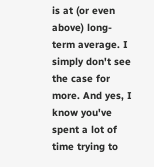is at (or even above) long-term average. I simply don't see the case for more. And yes, I know you've spent a lot of time trying to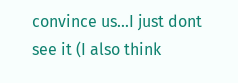convince us...I just dont see it (I also think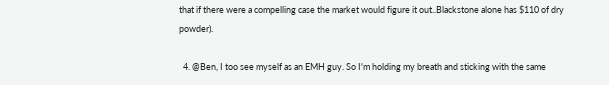that if there were a compelling case the market would figure it out..Blackstone alone has $110 of dry powder).

  4. @Ben, I too see myself as an EMH guy. So I'm holding my breath and sticking with the same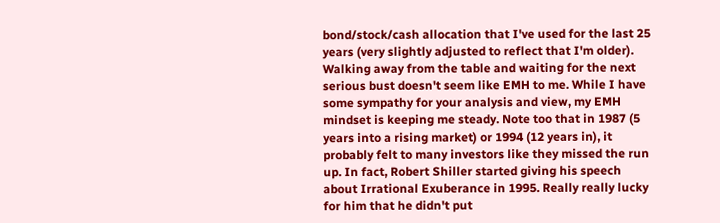bond/stock/cash allocation that I've used for the last 25 years (very slightly adjusted to reflect that I'm older). Walking away from the table and waiting for the next serious bust doesn't seem like EMH to me. While I have some sympathy for your analysis and view, my EMH mindset is keeping me steady. Note too that in 1987 (5 years into a rising market) or 1994 (12 years in), it probably felt to many investors like they missed the run up. In fact, Robert Shiller started giving his speech about Irrational Exuberance in 1995. Really really lucky for him that he didn't put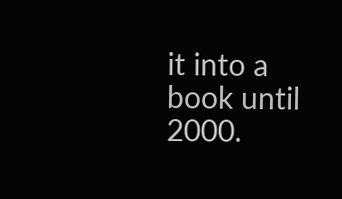it into a book until 2000.